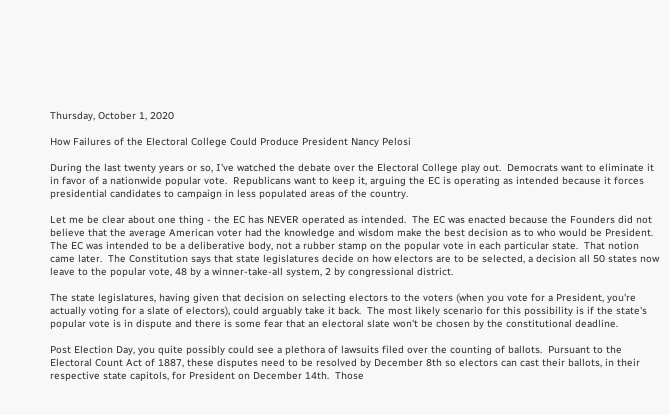Thursday, October 1, 2020

How Failures of the Electoral College Could Produce President Nancy Pelosi

During the last twenty years or so, I've watched the debate over the Electoral College play out.  Democrats want to eliminate it in favor of a nationwide popular vote.  Republicans want to keep it, arguing the EC is operating as intended because it forces presidential candidates to campaign in less populated areas of the country.

Let me be clear about one thing - the EC has NEVER operated as intended.  The EC was enacted because the Founders did not believe that the average American voter had the knowledge and wisdom make the best decision as to who would be President.   The EC was intended to be a deliberative body, not a rubber stamp on the popular vote in each particular state.  That notion came later.  The Constitution says that state legislatures decide on how electors are to be selected, a decision all 50 states now leave to the popular vote, 48 by a winner-take-all system, 2 by congressional district.

The state legislatures, having given that decision on selecting electors to the voters (when you vote for a President, you're actually voting for a slate of electors), could arguably take it back.  The most likely scenario for this possibility is if the state's popular vote is in dispute and there is some fear that an electoral slate won't be chosen by the constitutional deadline.

Post Election Day, you quite possibly could see a plethora of lawsuits filed over the counting of ballots.  Pursuant to the Electoral Count Act of 1887, these disputes need to be resolved by December 8th so electors can cast their ballots, in their respective state capitols, for President on December 14th.  Those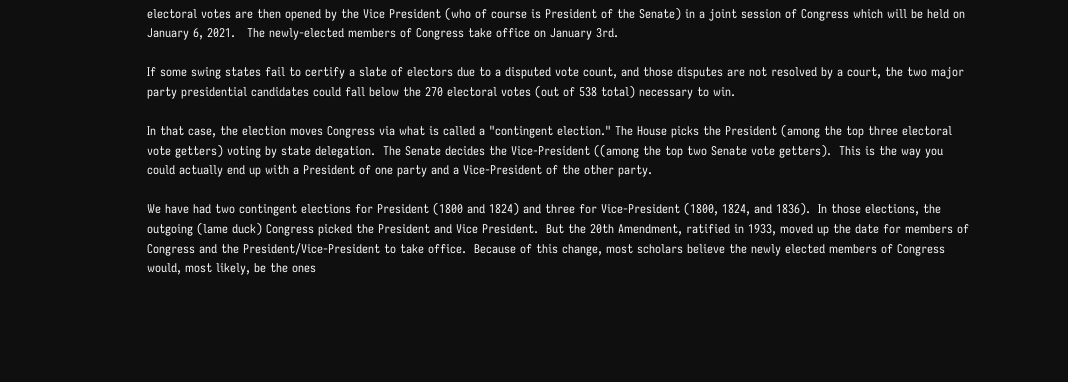electoral votes are then opened by the Vice President (who of course is President of the Senate) in a joint session of Congress which will be held on January 6, 2021.   The newly-elected members of Congress take office on January 3rd.

If some swing states fail to certify a slate of electors due to a disputed vote count, and those disputes are not resolved by a court, the two major party presidential candidates could fall below the 270 electoral votes (out of 538 total) necessary to win.

In that case, the election moves Congress via what is called a "contingent election." The House picks the President (among the top three electoral vote getters) voting by state delegation.  The Senate decides the Vice-President ((among the top two Senate vote getters).  This is the way you could actually end up with a President of one party and a Vice-President of the other party.

We have had two contingent elections for President (1800 and 1824) and three for Vice-President (1800, 1824, and 1836).  In those elections, the outgoing (lame duck) Congress picked the President and Vice President.  But the 20th Amendment, ratified in 1933, moved up the date for members of Congress and the President/Vice-President to take office.  Because of this change, most scholars believe the newly elected members of Congress would, most likely, be the ones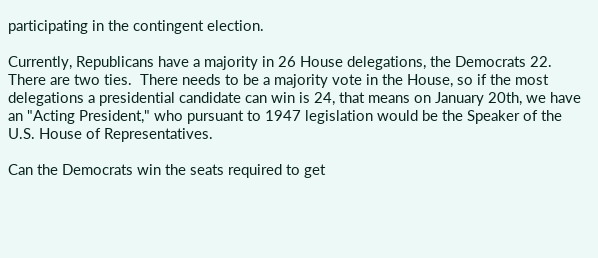participating in the contingent election.

Currently, Republicans have a majority in 26 House delegations, the Democrats 22. There are two ties.  There needs to be a majority vote in the House, so if the most delegations a presidential candidate can win is 24, that means on January 20th, we have an "Acting President," who pursuant to 1947 legislation would be the Speaker of the U.S. House of Representatives.

Can the Democrats win the seats required to get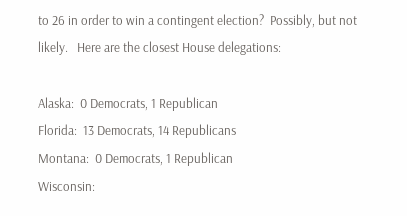to 26 in order to win a contingent election?  Possibly, but not likely.   Here are the closest House delegations:

Alaska:  0 Democrats, 1 Republican
Florida:  13 Democrats, 14 Republicans
Montana:  0 Democrats, 1 Republican
Wisconsin: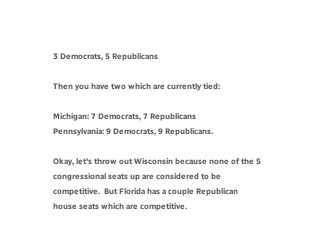3 Democrats, 5 Republicans

Then you have two which are currently tied:

Michigan: 7 Democrats, 7 Republicans
Pennsylvania: 9 Democrats, 9 Republicans.

Okay, let's throw out Wisconsin because none of the 5 congressional seats up are considered to be competitive.  But Florida has a couple Republican house seats which are competitive.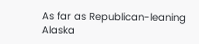As far as Republican-leaning Alaska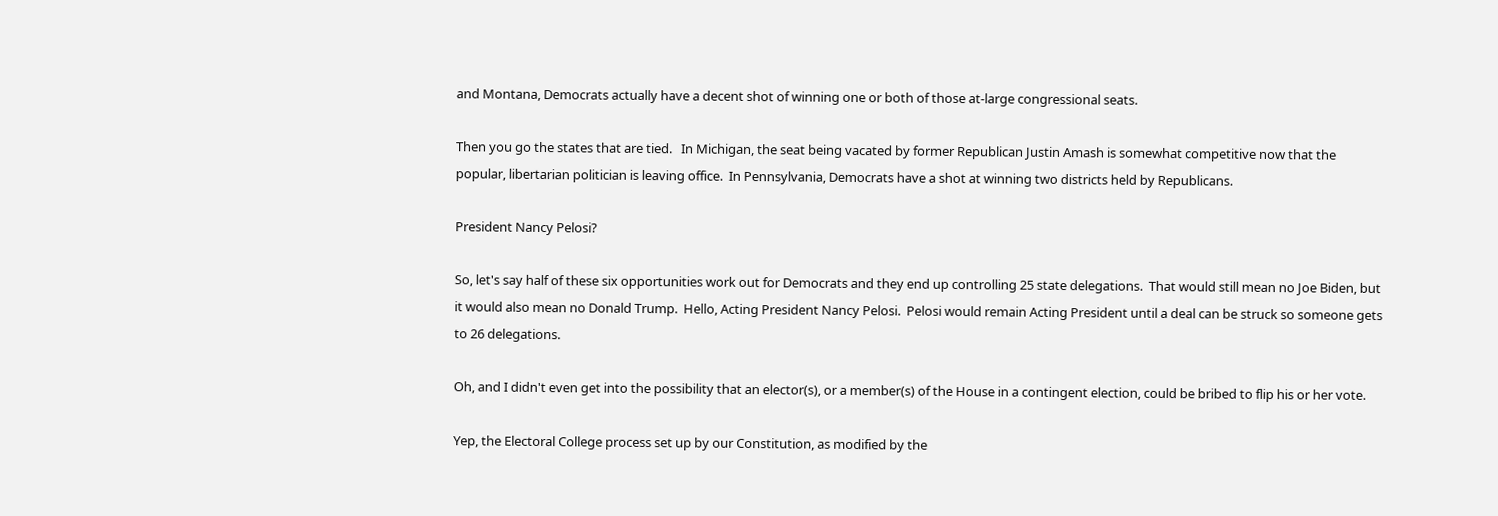and Montana, Democrats actually have a decent shot of winning one or both of those at-large congressional seats.

Then you go the states that are tied.   In Michigan, the seat being vacated by former Republican Justin Amash is somewhat competitive now that the popular, libertarian politician is leaving office.  In Pennsylvania, Democrats have a shot at winning two districts held by Republicans.

President Nancy Pelosi?

So, let's say half of these six opportunities work out for Democrats and they end up controlling 25 state delegations.  That would still mean no Joe Biden, but it would also mean no Donald Trump.  Hello, Acting President Nancy Pelosi.  Pelosi would remain Acting President until a deal can be struck so someone gets to 26 delegations.

Oh, and I didn't even get into the possibility that an elector(s), or a member(s) of the House in a contingent election, could be bribed to flip his or her vote.

Yep, the Electoral College process set up by our Constitution, as modified by the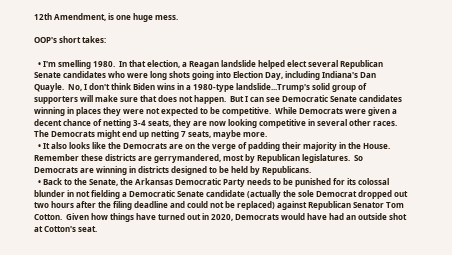12th Amendment, is one huge mess.

OOP's short takes:

  • I'm smelling 1980.  In that election, a Reagan landslide helped elect several Republican Senate candidates who were long shots going into Election Day, including Indiana's Dan Quayle.  No, I don't think Biden wins in a 1980-type landslide...Trump's solid group of supporters will make sure that does not happen.  But I can see Democratic Senate candidates winning in places they were not expected to be competitive.  While Democrats were given a decent chance of netting 3-4 seats, they are now looking competitive in several other races.  The Democrats might end up netting 7 seats, maybe more.
  • It also looks like the Democrats are on the verge of padding their majority in the House.  Remember these districts are gerrymandered, most by Republican legislatures.  So Democrats are winning in districts designed to be held by Republicans.
  • Back to the Senate, the Arkansas Democratic Party needs to be punished for its colossal blunder in not fielding a Democratic Senate candidate (actually the sole Democrat dropped out two hours after the filing deadline and could not be replaced) against Republican Senator Tom Cotton.  Given how things have turned out in 2020, Democrats would have had an outside shot at Cotton's seat.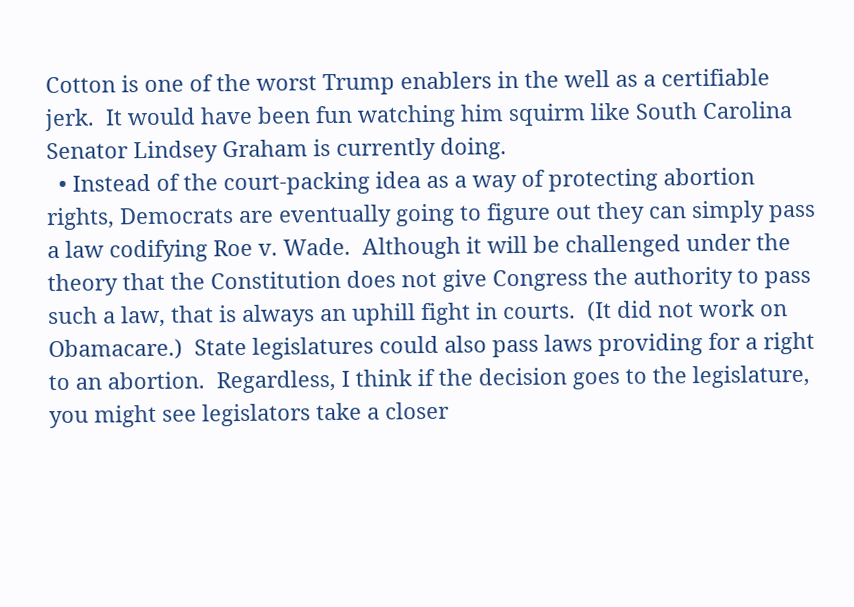Cotton is one of the worst Trump enablers in the well as a certifiable jerk.  It would have been fun watching him squirm like South Carolina Senator Lindsey Graham is currently doing.
  • Instead of the court-packing idea as a way of protecting abortion rights, Democrats are eventually going to figure out they can simply pass a law codifying Roe v. Wade.  Although it will be challenged under the theory that the Constitution does not give Congress the authority to pass such a law, that is always an uphill fight in courts.  (It did not work on Obamacare.)  State legislatures could also pass laws providing for a right to an abortion.  Regardless, I think if the decision goes to the legislature, you might see legislators take a closer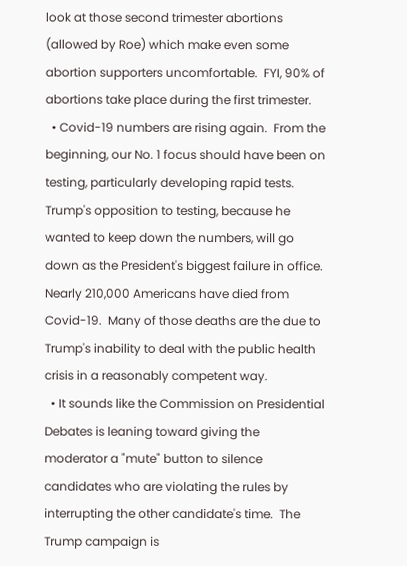look at those second trimester abortions (allowed by Roe) which make even some abortion supporters uncomfortable.  FYI, 90% of abortions take place during the first trimester.
  • Covid-19 numbers are rising again.  From the beginning, our No. 1 focus should have been on testing, particularly developing rapid tests.  Trump's opposition to testing, because he wanted to keep down the numbers, will go down as the President's biggest failure in office.  Nearly 210,000 Americans have died from Covid-19.  Many of those deaths are the due to Trump's inability to deal with the public health crisis in a reasonably competent way.
  • It sounds like the Commission on Presidential Debates is leaning toward giving the moderator a "mute" button to silence candidates who are violating the rules by interrupting the other candidate's time.  The Trump campaign is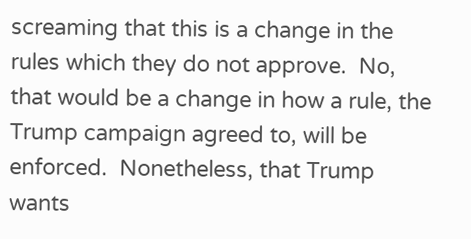screaming that this is a change in the rules which they do not approve.  No, that would be a change in how a rule, the Trump campaign agreed to, will be enforced.  Nonetheless, that Trump wants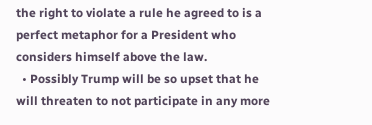the right to violate a rule he agreed to is a perfect metaphor for a President who considers himself above the law.
  • Possibly Trump will be so upset that he will threaten to not participate in any more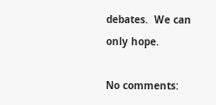debates.  We can only hope.

No comments: